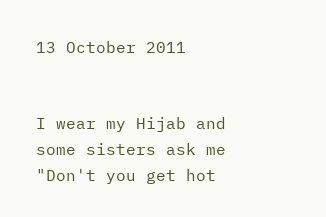13 October 2011


I wear my Hijab and some sisters ask me "Don't you get hot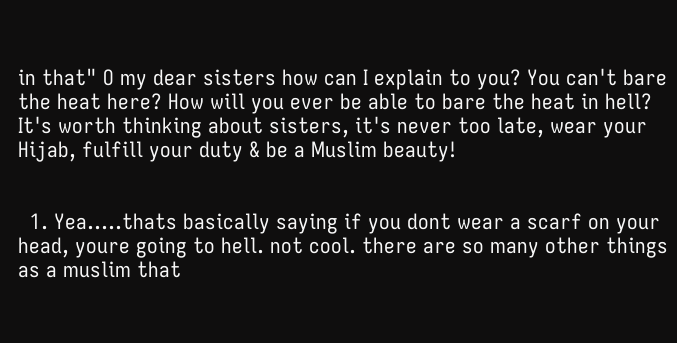in that" O my dear sisters how can I explain to you? You can't bare the heat here? How will you ever be able to bare the heat in hell? It's worth thinking about sisters, it's never too late, wear your Hijab, fulfill your duty & be a Muslim beauty!


  1. Yea.....thats basically saying if you dont wear a scarf on your head, youre going to hell. not cool. there are so many other things as a muslim that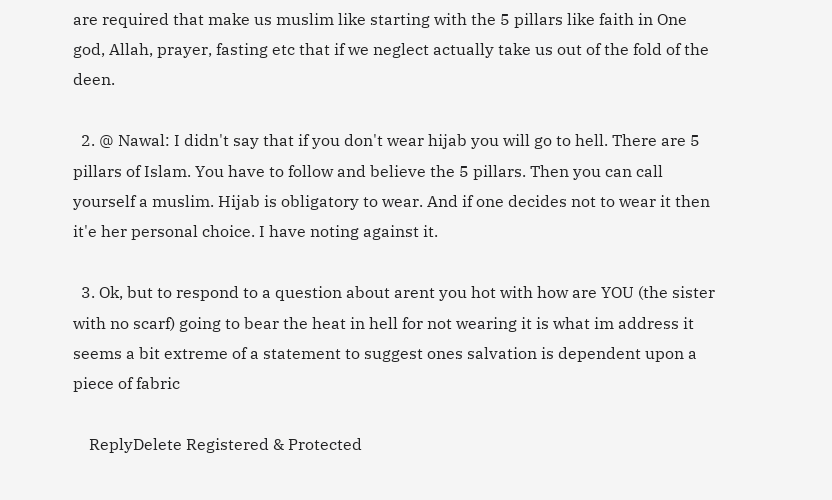are required that make us muslim like starting with the 5 pillars like faith in One god, Allah, prayer, fasting etc that if we neglect actually take us out of the fold of the deen.

  2. @ Nawal: I didn't say that if you don't wear hijab you will go to hell. There are 5 pillars of Islam. You have to follow and believe the 5 pillars. Then you can call yourself a muslim. Hijab is obligatory to wear. And if one decides not to wear it then it'e her personal choice. I have noting against it.

  3. Ok, but to respond to a question about arent you hot with how are YOU (the sister with no scarf) going to bear the heat in hell for not wearing it is what im address it seems a bit extreme of a statement to suggest ones salvation is dependent upon a piece of fabric

    ReplyDelete Registered & Protected